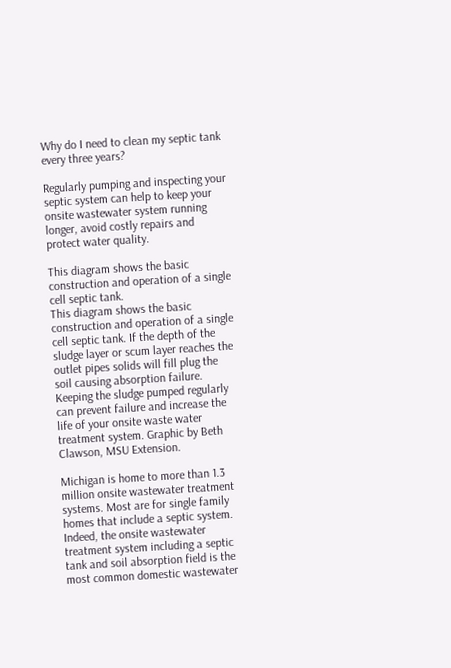Why do I need to clean my septic tank every three years?

Regularly pumping and inspecting your septic system can help to keep your onsite wastewater system running longer, avoid costly repairs and protect water quality.

This diagram shows the basic construction and operation of a single cell septic tank.
This diagram shows the basic construction and operation of a single cell septic tank. If the depth of the sludge layer or scum layer reaches the outlet pipes solids will fill plug the soil causing absorption failure. Keeping the sludge pumped regularly can prevent failure and increase the life of your onsite waste water treatment system. Graphic by Beth Clawson, MSU Extension.

Michigan is home to more than 1.3 million onsite wastewater treatment systems. Most are for single family homes that include a septic system. Indeed, the onsite wastewater treatment system including a septic tank and soil absorption field is the most common domestic wastewater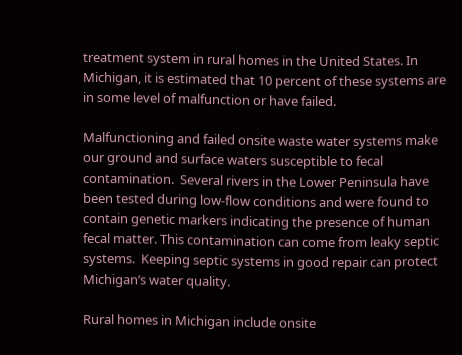treatment system in rural homes in the United States. In Michigan, it is estimated that 10 percent of these systems are in some level of malfunction or have failed.

Malfunctioning and failed onsite waste water systems make our ground and surface waters susceptible to fecal contamination.  Several rivers in the Lower Peninsula have been tested during low-flow conditions and were found to contain genetic markers indicating the presence of human fecal matter. This contamination can come from leaky septic systems.  Keeping septic systems in good repair can protect Michigan’s water quality.

Rural homes in Michigan include onsite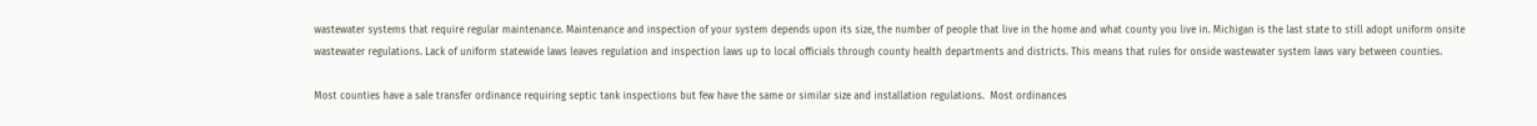wastewater systems that require regular maintenance. Maintenance and inspection of your system depends upon its size, the number of people that live in the home and what county you live in. Michigan is the last state to still adopt uniform onsite wastewater regulations. Lack of uniform statewide laws leaves regulation and inspection laws up to local officials through county health departments and districts. This means that rules for onside wastewater system laws vary between counties.

Most counties have a sale transfer ordinance requiring septic tank inspections but few have the same or similar size and installation regulations.  Most ordinances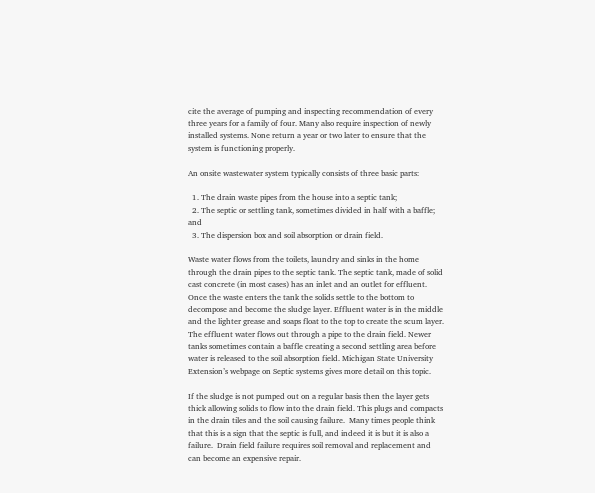cite the average of pumping and inspecting recommendation of every three years for a family of four. Many also require inspection of newly installed systems. None return a year or two later to ensure that the system is functioning properly.

An onsite wastewater system typically consists of three basic parts:

  1. The drain waste pipes from the house into a septic tank;
  2. The septic or settling tank, sometimes divided in half with a baffle; and
  3. The dispersion box and soil absorption or drain field.

Waste water flows from the toilets, laundry and sinks in the home through the drain pipes to the septic tank. The septic tank, made of solid cast concrete (in most cases) has an inlet and an outlet for effluent. Once the waste enters the tank the solids settle to the bottom to decompose and become the sludge layer. Effluent water is in the middle and the lighter grease and soaps float to the top to create the scum layer. The effluent water flows out through a pipe to the drain field. Newer tanks sometimes contain a baffle creating a second settling area before water is released to the soil absorption field. Michigan State University Extension’s webpage on Septic systems gives more detail on this topic.

If the sludge is not pumped out on a regular basis then the layer gets thick allowing solids to flow into the drain field. This plugs and compacts in the drain tiles and the soil causing failure.  Many times people think that this is a sign that the septic is full, and indeed it is but it is also a failure.  Drain field failure requires soil removal and replacement and can become an expensive repair.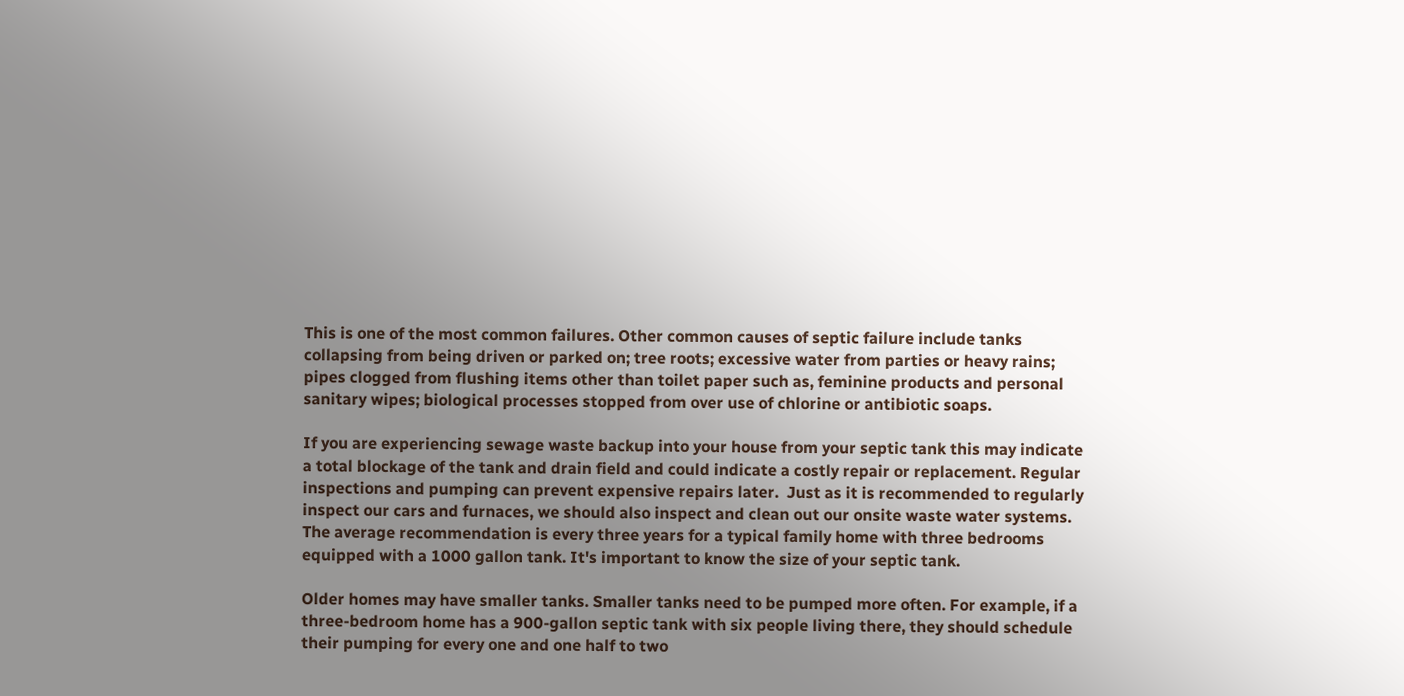This is one of the most common failures. Other common causes of septic failure include tanks collapsing from being driven or parked on; tree roots; excessive water from parties or heavy rains; pipes clogged from flushing items other than toilet paper such as, feminine products and personal sanitary wipes; biological processes stopped from over use of chlorine or antibiotic soaps.

If you are experiencing sewage waste backup into your house from your septic tank this may indicate a total blockage of the tank and drain field and could indicate a costly repair or replacement. Regular inspections and pumping can prevent expensive repairs later.  Just as it is recommended to regularly inspect our cars and furnaces, we should also inspect and clean out our onsite waste water systems. The average recommendation is every three years for a typical family home with three bedrooms equipped with a 1000 gallon tank. It's important to know the size of your septic tank.

Older homes may have smaller tanks. Smaller tanks need to be pumped more often. For example, if a three-bedroom home has a 900-gallon septic tank with six people living there, they should schedule their pumping for every one and one half to two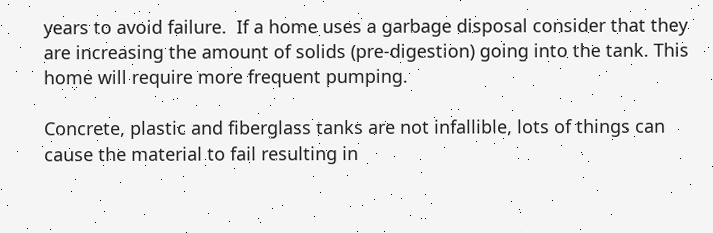years to avoid failure.  If a home uses a garbage disposal consider that they are increasing the amount of solids (pre-digestion) going into the tank. This home will require more frequent pumping.

Concrete, plastic and fiberglass tanks are not infallible, lots of things can cause the material to fail resulting in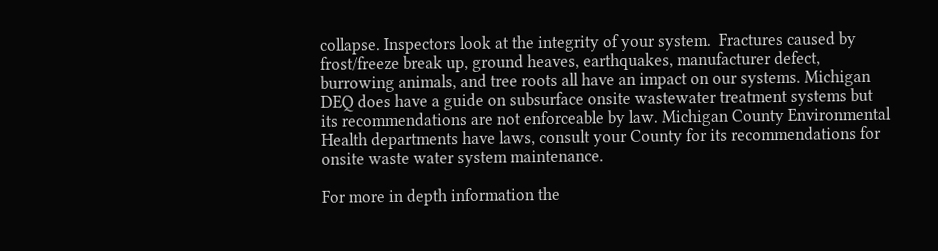collapse. Inspectors look at the integrity of your system.  Fractures caused by frost/freeze break up, ground heaves, earthquakes, manufacturer defect, burrowing animals, and tree roots all have an impact on our systems. Michigan DEQ does have a guide on subsurface onsite wastewater treatment systems but its recommendations are not enforceable by law. Michigan County Environmental Health departments have laws, consult your County for its recommendations for onsite waste water system maintenance.

For more in depth information the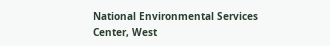National Environmental Services Center, West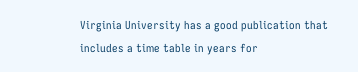Virginia University has a good publication that includes a time table in years for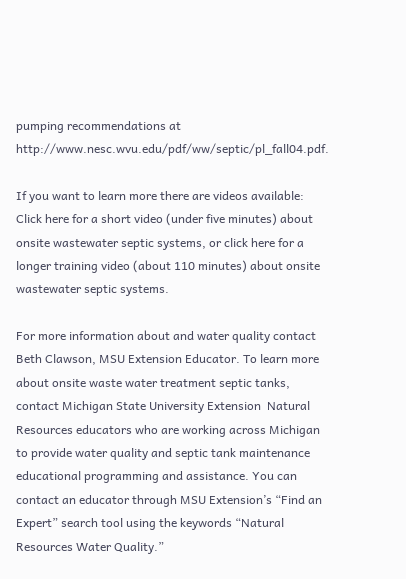pumping recommendations at http://www.nesc.wvu.edu/pdf/ww/septic/pl_fall04.pdf.

If you want to learn more there are videos available: Click here for a short video (under five minutes) about onsite wastewater septic systems, or click here for a longer training video (about 110 minutes) about onsite wastewater septic systems.

For more information about and water quality contact Beth Clawson, MSU Extension Educator. To learn more about onsite waste water treatment septic tanks, contact Michigan State University Extension  Natural Resources educators who are working across Michigan to provide water quality and septic tank maintenance educational programming and assistance. You can contact an educator through MSU Extension’s “Find an Expert” search tool using the keywords “Natural Resources Water Quality.”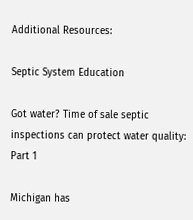Additional Resources:

Septic System Education

Got water? Time of sale septic inspections can protect water quality: Part 1

Michigan has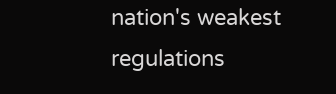nation's weakest regulations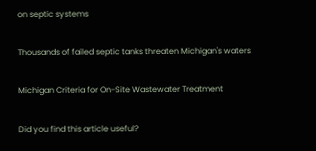on septic systems

Thousands of failed septic tanks threaten Michigan's waters

Michigan Criteria for On-Site Wastewater Treatment

Did you find this article useful?